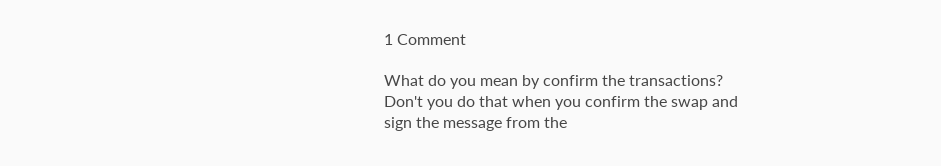1 Comment

What do you mean by confirm the transactions? Don't you do that when you confirm the swap and sign the message from the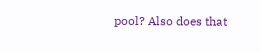pool? Also does that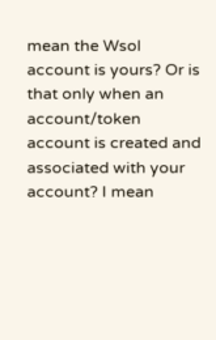mean the Wsol account is yours? Or is that only when an account/token account is created and associated with your account? I mean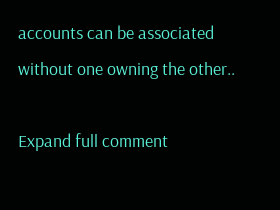accounts can be associated without one owning the other..

Expand full comment